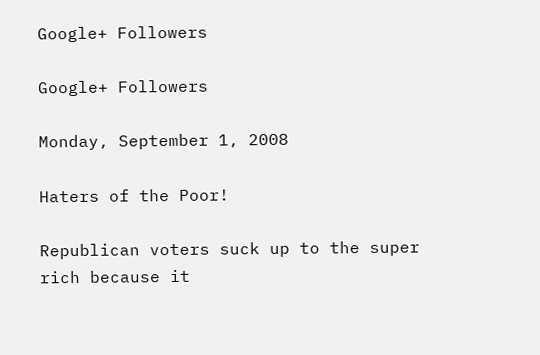Google+ Followers

Google+ Followers

Monday, September 1, 2008

Haters of the Poor!

Republican voters suck up to the super rich because it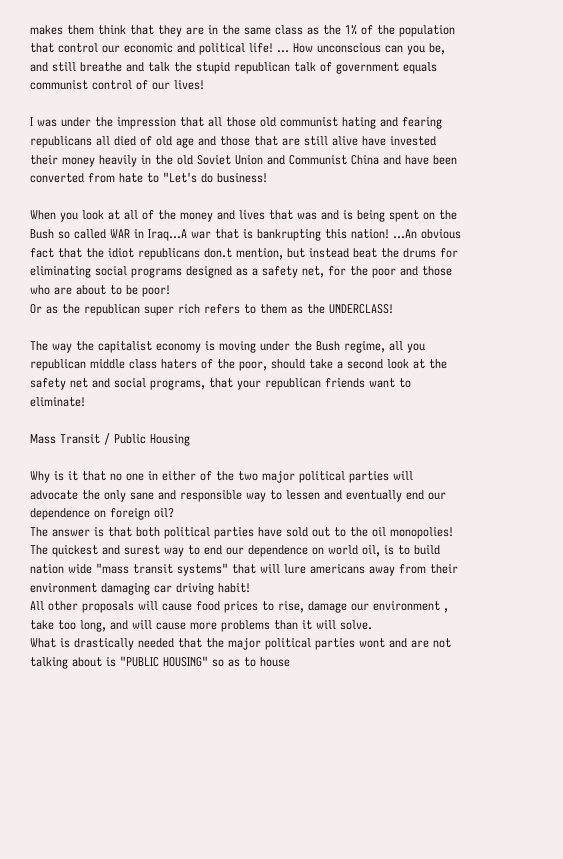makes them think that they are in the same class as the 1% of the population that control our economic and political life! ... How unconscious can you be, and still breathe and talk the stupid republican talk of government equals communist control of our lives!

I was under the impression that all those old communist hating and fearing republicans all died of old age and those that are still alive have invested their money heavily in the old Soviet Union and Communist China and have been converted from hate to "Let's do business!

When you look at all of the money and lives that was and is being spent on the Bush so called WAR in Iraq...A war that is bankrupting this nation! ...An obvious fact that the idiot republicans don.t mention, but instead beat the drums for eliminating social programs designed as a safety net, for the poor and those who are about to be poor!
Or as the republican super rich refers to them as the UNDERCLASS!

The way the capitalist economy is moving under the Bush regime, all you republican middle class haters of the poor, should take a second look at the safety net and social programs, that your republican friends want to eliminate!

Mass Transit / Public Housing

Why is it that no one in either of the two major political parties will advocate the only sane and responsible way to lessen and eventually end our dependence on foreign oil?
The answer is that both political parties have sold out to the oil monopolies!
The quickest and surest way to end our dependence on world oil, is to build nation wide "mass transit systems" that will lure americans away from their environment damaging car driving habit!
All other proposals will cause food prices to rise, damage our environment , take too long, and will cause more problems than it will solve.
What is drastically needed that the major political parties wont and are not talking about is "PUBLIC HOUSING" so as to house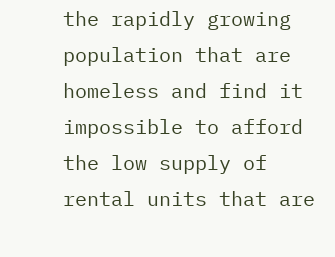the rapidly growing population that are homeless and find it impossible to afford the low supply of rental units that are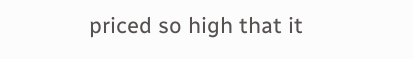priced so high that it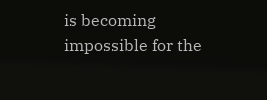is becoming impossible for the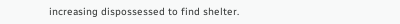increasing dispossessed to find shelter.